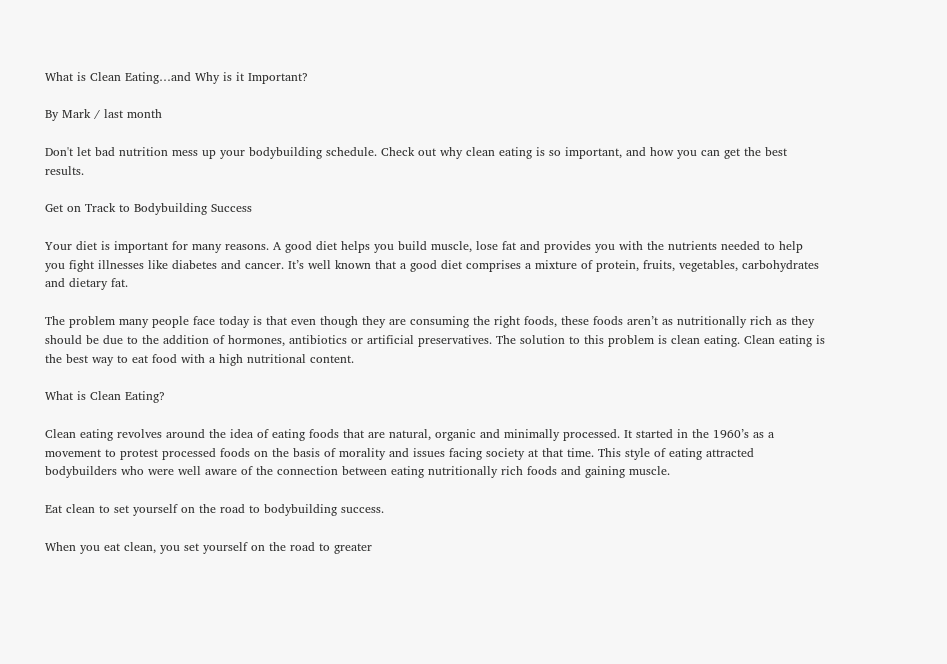What is Clean Eating…and Why is it Important?

By Mark / last month

Don't let bad nutrition mess up your bodybuilding schedule. Check out why clean eating is so important, and how you can get the best results.

Get on Track to Bodybuilding Success

Your diet is important for many reasons. A good diet helps you build muscle, lose fat and provides you with the nutrients needed to help you fight illnesses like diabetes and cancer. It’s well known that a good diet comprises a mixture of protein, fruits, vegetables, carbohydrates and dietary fat.

The problem many people face today is that even though they are consuming the right foods, these foods aren’t as nutritionally rich as they should be due to the addition of hormones, antibiotics or artificial preservatives. The solution to this problem is clean eating. Clean eating is the best way to eat food with a high nutritional content.

What is Clean Eating?

Clean eating revolves around the idea of eating foods that are natural, organic and minimally processed. It started in the 1960’s as a movement to protest processed foods on the basis of morality and issues facing society at that time. This style of eating attracted bodybuilders who were well aware of the connection between eating nutritionally rich foods and gaining muscle.

Eat clean to set yourself on the road to bodybuilding success.

When you eat clean, you set yourself on the road to greater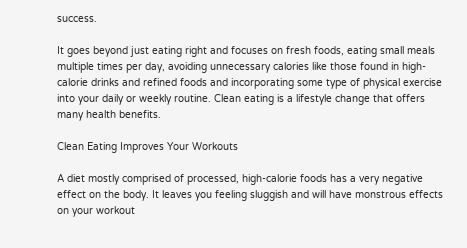success.

It goes beyond just eating right and focuses on fresh foods, eating small meals multiple times per day, avoiding unnecessary calories like those found in high-calorie drinks and refined foods and incorporating some type of physical exercise into your daily or weekly routine. Clean eating is a lifestyle change that offers many health benefits.

Clean Eating Improves Your Workouts

A diet mostly comprised of processed, high-calorie foods has a very negative effect on the body. It leaves you feeling sluggish and will have monstrous effects on your workout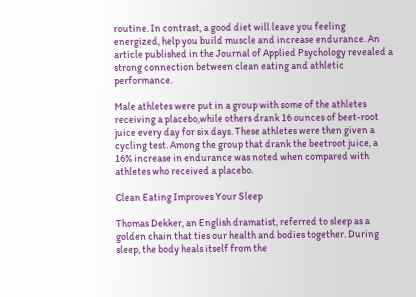routine. In contrast, a good diet will leave you feeling energized, help you build muscle and increase endurance. An article published in the Journal of Applied Psychology revealed a strong connection between clean eating and athletic performance.

Male athletes were put in a group with some of the athletes receiving a placebo,while others drank 16 ounces of beet-root juice every day for six days. These athletes were then given a cycling test. Among the group that drank the beetroot juice, a 16% increase in endurance was noted when compared with athletes who received a placebo.

Clean Eating Improves Your Sleep

Thomas Dekker, an English dramatist, referred to sleep as a golden chain that ties our health and bodies together. During sleep, the body heals itself from the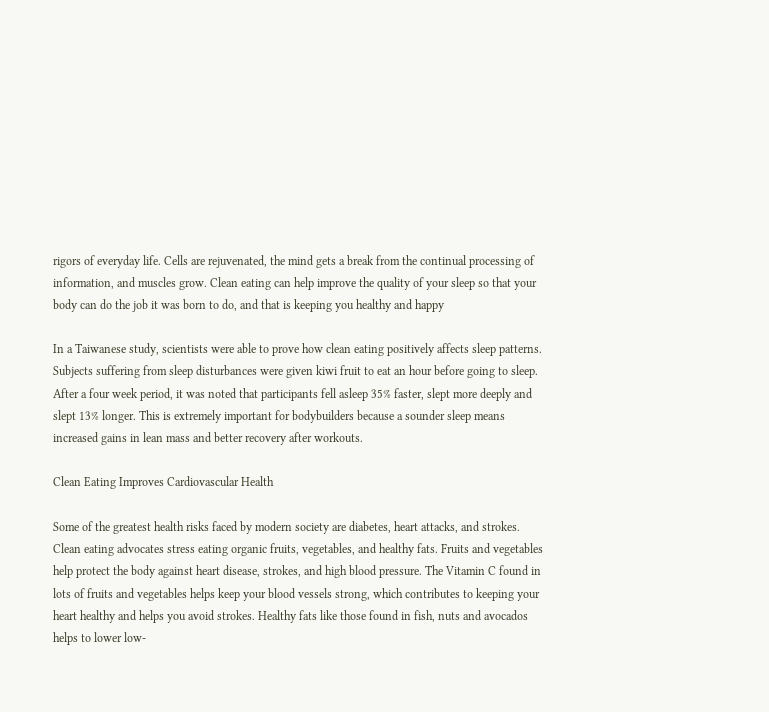rigors of everyday life. Cells are rejuvenated, the mind gets a break from the continual processing of information, and muscles grow. Clean eating can help improve the quality of your sleep so that your body can do the job it was born to do, and that is keeping you healthy and happy

In a Taiwanese study, scientists were able to prove how clean eating positively affects sleep patterns. Subjects suffering from sleep disturbances were given kiwi fruit to eat an hour before going to sleep. After a four week period, it was noted that participants fell asleep 35% faster, slept more deeply and slept 13% longer. This is extremely important for bodybuilders because a sounder sleep means increased gains in lean mass and better recovery after workouts.

Clean Eating Improves Cardiovascular Health

Some of the greatest health risks faced by modern society are diabetes, heart attacks, and strokes. Clean eating advocates stress eating organic fruits, vegetables, and healthy fats. Fruits and vegetables help protect the body against heart disease, strokes, and high blood pressure. The Vitamin C found in lots of fruits and vegetables helps keep your blood vessels strong, which contributes to keeping your heart healthy and helps you avoid strokes. Healthy fats like those found in fish, nuts and avocados helps to lower low-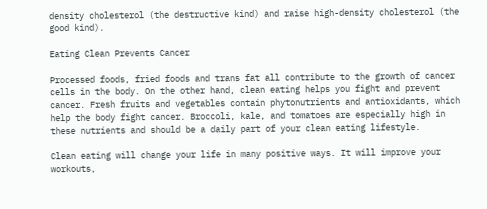density cholesterol (the destructive kind) and raise high-density cholesterol (the good kind).

Eating Clean Prevents Cancer

Processed foods, fried foods and trans fat all contribute to the growth of cancer cells in the body. On the other hand, clean eating helps you fight and prevent cancer. Fresh fruits and vegetables contain phytonutrients and antioxidants, which help the body fight cancer. Broccoli, kale, and tomatoes are especially high in these nutrients and should be a daily part of your clean eating lifestyle.

Clean eating will change your life in many positive ways. It will improve your workouts,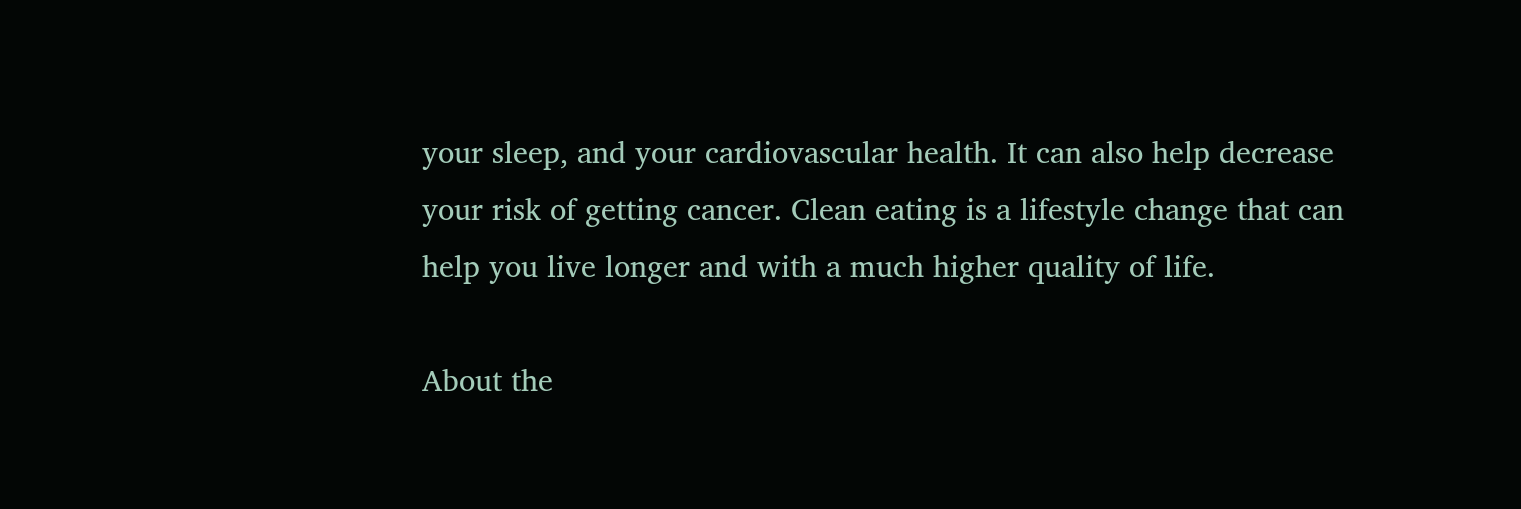your sleep, and your cardiovascular health. It can also help decrease your risk of getting cancer. Clean eating is a lifestyle change that can help you live longer and with a much higher quality of life.

About the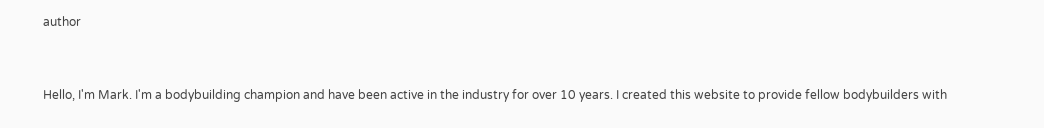author


Hello, I'm Mark. I'm a bodybuilding champion and have been active in the industry for over 10 years. I created this website to provide fellow bodybuilders with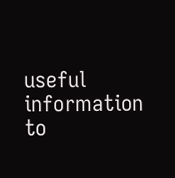useful information to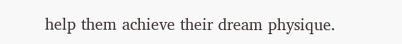help them achieve their dream physique.